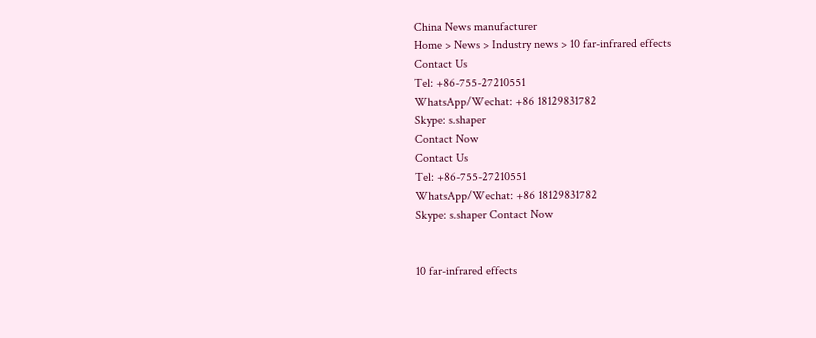China News manufacturer
Home > News > Industry news > 10 far-infrared effects
Contact Us
Tel: +86-755-27210551
WhatsApp/Wechat: +86 18129831782
Skype: s.shaper
Contact Now
Contact Us
Tel: +86-755-27210551
WhatsApp/Wechat: +86 18129831782
Skype: s.shaper Contact Now


10 far-infrared effects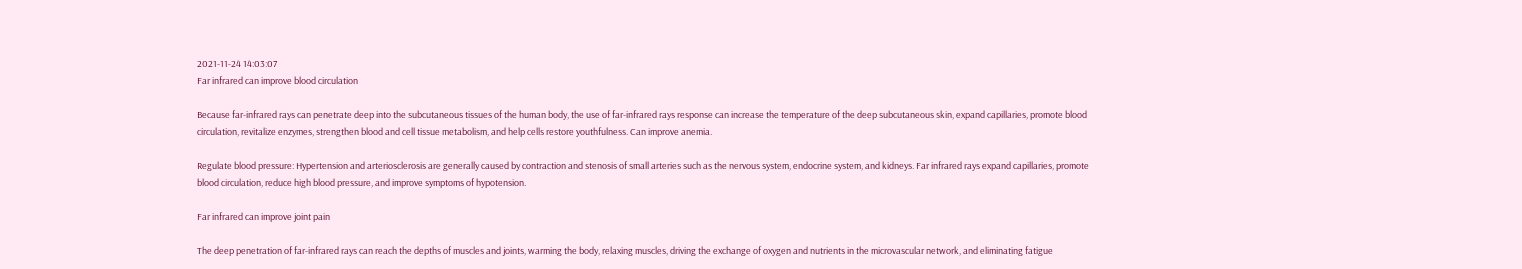2021-11-24 14:03:07
Far infrared can improve blood circulation

Because far-infrared rays can penetrate deep into the subcutaneous tissues of the human body, the use of far-infrared rays response can increase the temperature of the deep subcutaneous skin, expand capillaries, promote blood circulation, revitalize enzymes, strengthen blood and cell tissue metabolism, and help cells restore youthfulness. Can improve anemia.

Regulate blood pressure: Hypertension and arteriosclerosis are generally caused by contraction and stenosis of small arteries such as the nervous system, endocrine system, and kidneys. Far infrared rays expand capillaries, promote blood circulation, reduce high blood pressure, and improve symptoms of hypotension.

Far infrared can improve joint pain

The deep penetration of far-infrared rays can reach the depths of muscles and joints, warming the body, relaxing muscles, driving the exchange of oxygen and nutrients in the microvascular network, and eliminating fatigue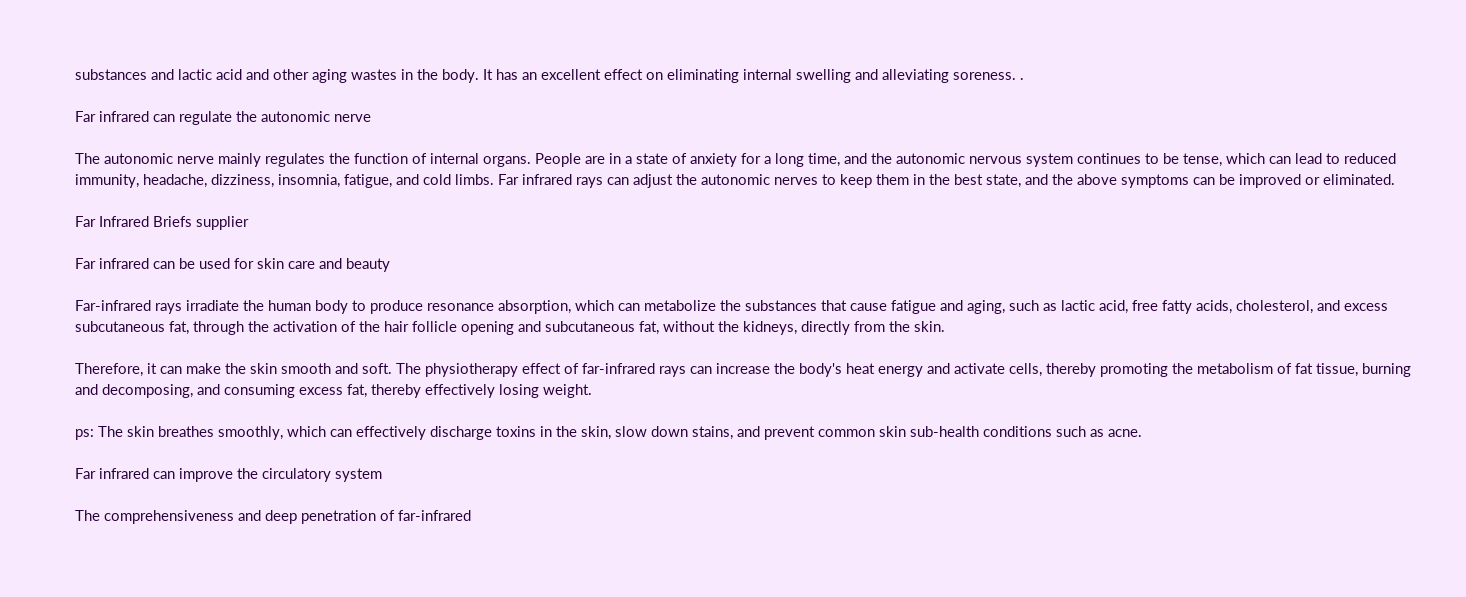substances and lactic acid and other aging wastes in the body. It has an excellent effect on eliminating internal swelling and alleviating soreness. .

Far infrared can regulate the autonomic nerve

The autonomic nerve mainly regulates the function of internal organs. People are in a state of anxiety for a long time, and the autonomic nervous system continues to be tense, which can lead to reduced immunity, headache, dizziness, insomnia, fatigue, and cold limbs. Far infrared rays can adjust the autonomic nerves to keep them in the best state, and the above symptoms can be improved or eliminated.

Far Infrared Briefs supplier

Far infrared can be used for skin care and beauty

Far-infrared rays irradiate the human body to produce resonance absorption, which can metabolize the substances that cause fatigue and aging, such as lactic acid, free fatty acids, cholesterol, and excess subcutaneous fat, through the activation of the hair follicle opening and subcutaneous fat, without the kidneys, directly from the skin.

Therefore, it can make the skin smooth and soft. The physiotherapy effect of far-infrared rays can increase the body's heat energy and activate cells, thereby promoting the metabolism of fat tissue, burning and decomposing, and consuming excess fat, thereby effectively losing weight.

ps: The skin breathes smoothly, which can effectively discharge toxins in the skin, slow down stains, and prevent common skin sub-health conditions such as acne.

Far infrared can improve the circulatory system

The comprehensiveness and deep penetration of far-infrared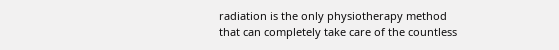radiation is the only physiotherapy method that can completely take care of the countless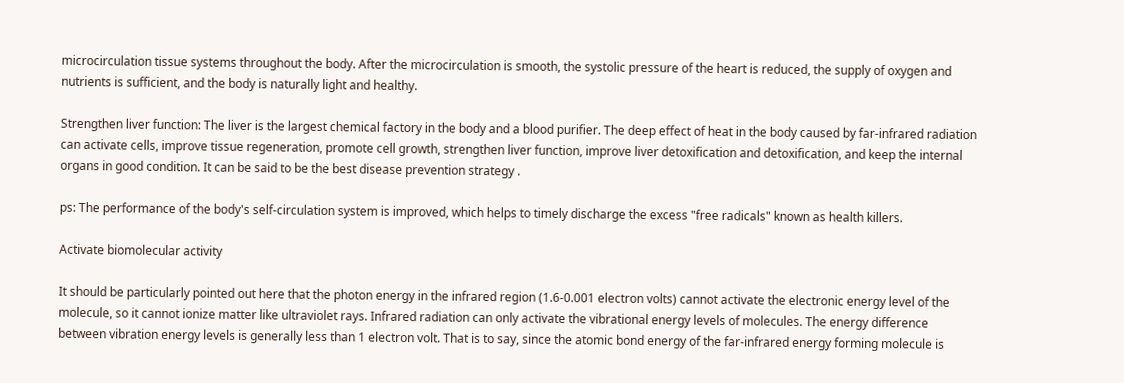microcirculation tissue systems throughout the body. After the microcirculation is smooth, the systolic pressure of the heart is reduced, the supply of oxygen and nutrients is sufficient, and the body is naturally light and healthy.

Strengthen liver function: The liver is the largest chemical factory in the body and a blood purifier. The deep effect of heat in the body caused by far-infrared radiation can activate cells, improve tissue regeneration, promote cell growth, strengthen liver function, improve liver detoxification and detoxification, and keep the internal organs in good condition. It can be said to be the best disease prevention strategy .

ps: The performance of the body's self-circulation system is improved, which helps to timely discharge the excess "free radicals" known as health killers.

Activate biomolecular activity

It should be particularly pointed out here that the photon energy in the infrared region (1.6-0.001 electron volts) cannot activate the electronic energy level of the molecule, so it cannot ionize matter like ultraviolet rays. Infrared radiation can only activate the vibrational energy levels of molecules. The energy difference between vibration energy levels is generally less than 1 electron volt. That is to say, since the atomic bond energy of the far-infrared energy forming molecule is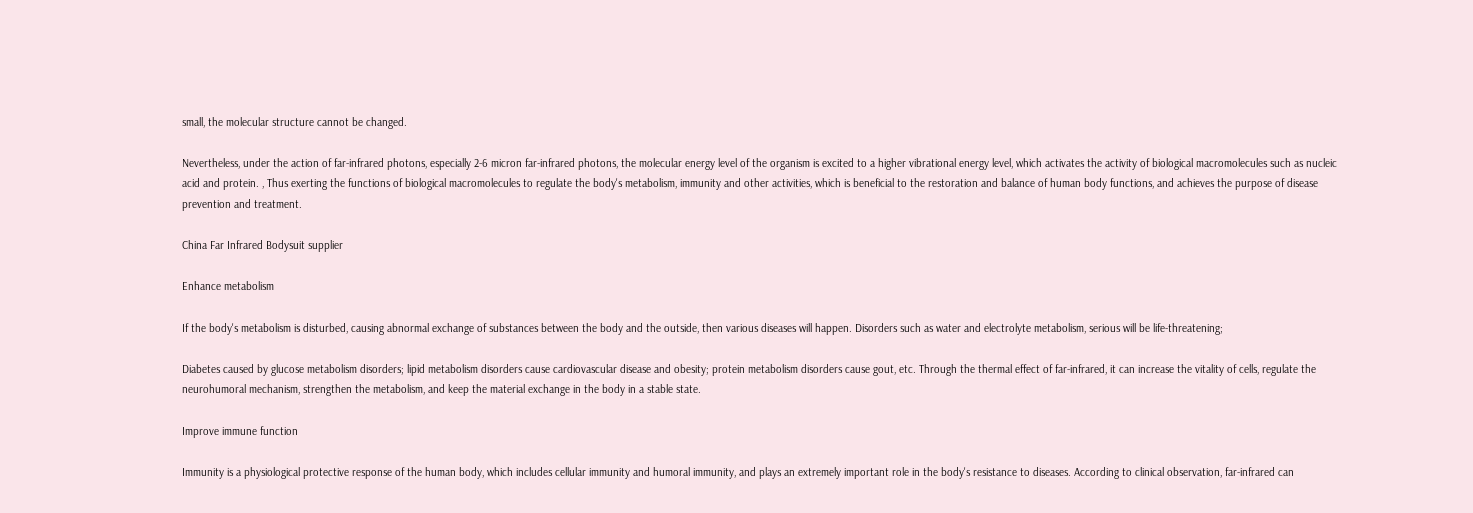small, the molecular structure cannot be changed.

Nevertheless, under the action of far-infrared photons, especially 2-6 micron far-infrared photons, the molecular energy level of the organism is excited to a higher vibrational energy level, which activates the activity of biological macromolecules such as nucleic acid and protein. , Thus exerting the functions of biological macromolecules to regulate the body's metabolism, immunity and other activities, which is beneficial to the restoration and balance of human body functions, and achieves the purpose of disease prevention and treatment.

China Far Infrared Bodysuit supplier

Enhance metabolism

If the body's metabolism is disturbed, causing abnormal exchange of substances between the body and the outside, then various diseases will happen. Disorders such as water and electrolyte metabolism, serious will be life-threatening;

Diabetes caused by glucose metabolism disorders; lipid metabolism disorders cause cardiovascular disease and obesity; protein metabolism disorders cause gout, etc. Through the thermal effect of far-infrared, it can increase the vitality of cells, regulate the neurohumoral mechanism, strengthen the metabolism, and keep the material exchange in the body in a stable state.

Improve immune function

Immunity is a physiological protective response of the human body, which includes cellular immunity and humoral immunity, and plays an extremely important role in the body's resistance to diseases. According to clinical observation, far-infrared can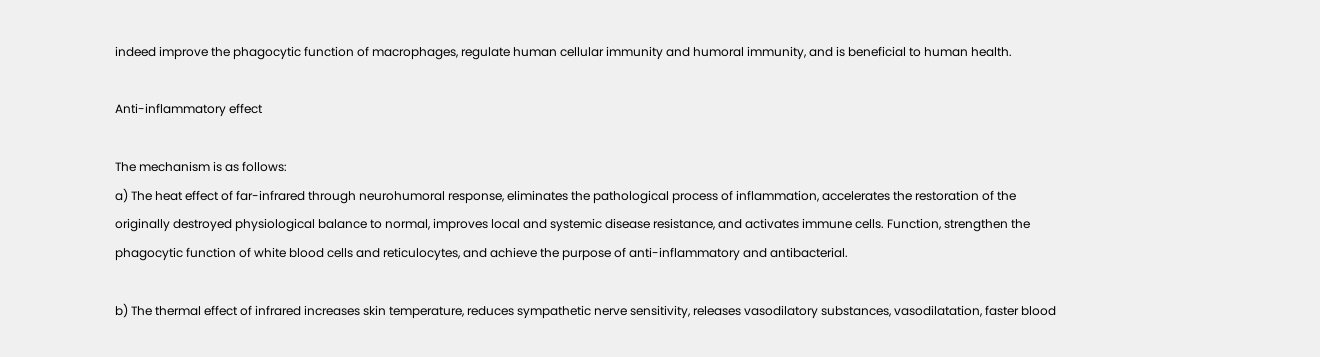indeed improve the phagocytic function of macrophages, regulate human cellular immunity and humoral immunity, and is beneficial to human health.

Anti-inflammatory effect

The mechanism is as follows:
a) The heat effect of far-infrared through neurohumoral response, eliminates the pathological process of inflammation, accelerates the restoration of the originally destroyed physiological balance to normal, improves local and systemic disease resistance, and activates immune cells. Function, strengthen the phagocytic function of white blood cells and reticulocytes, and achieve the purpose of anti-inflammatory and antibacterial.

b) The thermal effect of infrared increases skin temperature, reduces sympathetic nerve sensitivity, releases vasodilatory substances, vasodilatation, faster blood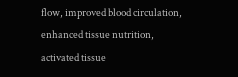flow, improved blood circulation, enhanced tissue nutrition, activated tissue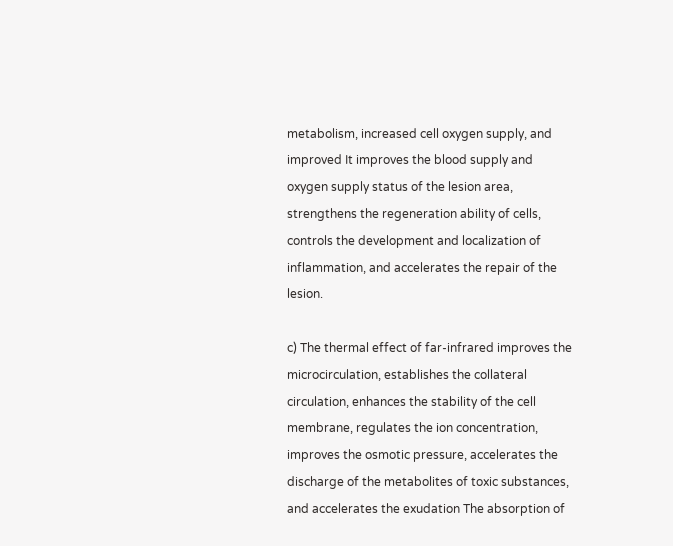metabolism, increased cell oxygen supply, and improved It improves the blood supply and oxygen supply status of the lesion area, strengthens the regeneration ability of cells, controls the development and localization of inflammation, and accelerates the repair of the lesion.

c) The thermal effect of far-infrared improves the microcirculation, establishes the collateral circulation, enhances the stability of the cell membrane, regulates the ion concentration, improves the osmotic pressure, accelerates the discharge of the metabolites of toxic substances, and accelerates the exudation The absorption of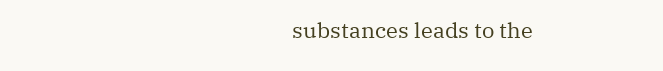substances leads to the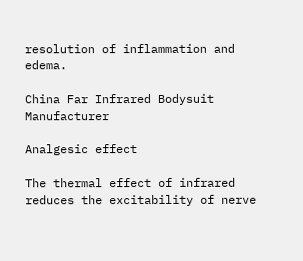resolution of inflammation and edema.

China Far Infrared Bodysuit Manufacturer

Analgesic effect

The thermal effect of infrared reduces the excitability of nerve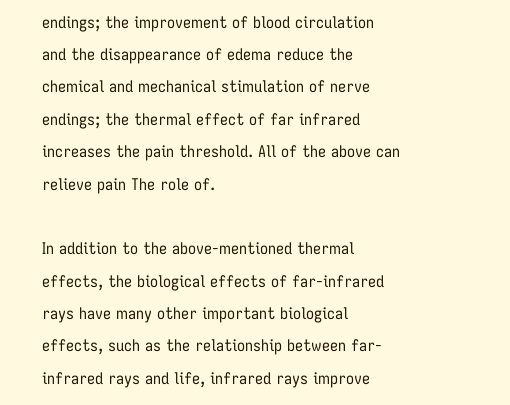endings; the improvement of blood circulation and the disappearance of edema reduce the chemical and mechanical stimulation of nerve endings; the thermal effect of far infrared increases the pain threshold. All of the above can relieve pain The role of.

In addition to the above-mentioned thermal effects, the biological effects of far-infrared rays have many other important biological effects, such as the relationship between far-infrared rays and life, infrared rays improve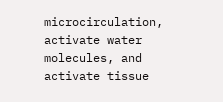microcirculation, activate water molecules, and activate tissue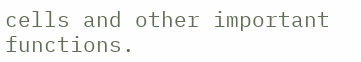cells and other important functions.